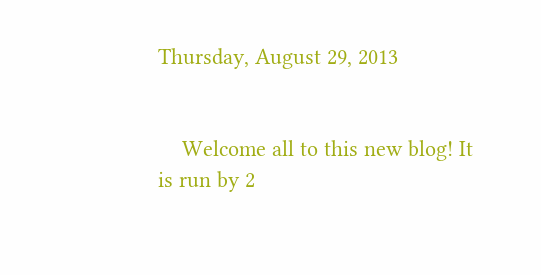Thursday, August 29, 2013


    Welcome all to this new blog! It is run by 2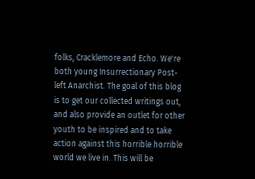folks, Cracklemore and Echo. We're both young Insurrectionary Post-left Anarchist. The goal of this blog is to get our collected writings out, and also provide an outlet for other youth to be inspired and to take action against this horrible horrible world we live in. This will be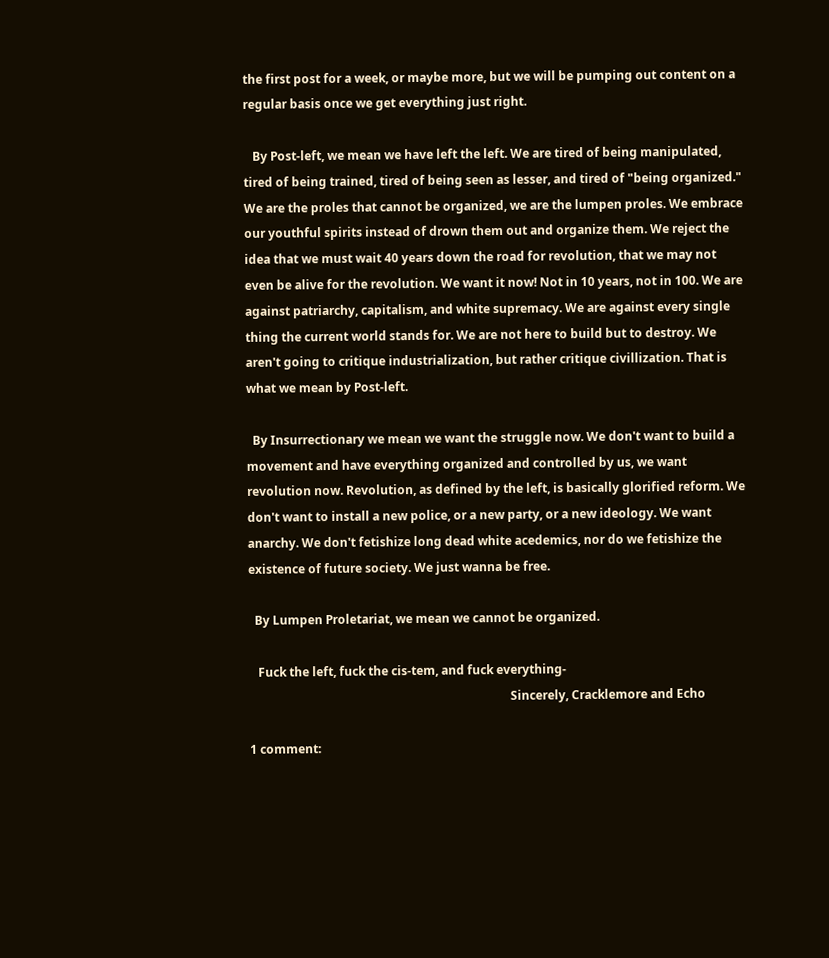the first post for a week, or maybe more, but we will be pumping out content on a regular basis once we get everything just right.

   By Post-left, we mean we have left the left. We are tired of being manipulated, tired of being trained, tired of being seen as lesser, and tired of "being organized." We are the proles that cannot be organized, we are the lumpen proles. We embrace our youthful spirits instead of drown them out and organize them. We reject the idea that we must wait 40 years down the road for revolution, that we may not even be alive for the revolution. We want it now! Not in 10 years, not in 100. We are against patriarchy, capitalism, and white supremacy. We are against every single thing the current world stands for. We are not here to build but to destroy. We aren't going to critique industrialization, but rather critique civillization. That is what we mean by Post-left.

  By Insurrectionary we mean we want the struggle now. We don't want to build a movement and have everything organized and controlled by us, we want revolution now. Revolution, as defined by the left, is basically glorified reform. We don't want to install a new police, or a new party, or a new ideology. We want anarchy. We don't fetishize long dead white acedemics, nor do we fetishize the existence of future society. We just wanna be free.

  By Lumpen Proletariat, we mean we cannot be organized.

   Fuck the left, fuck the cis-tem, and fuck everything-
                                                                                       Sincerely, Cracklemore and Echo

1 comment: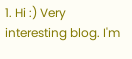1. Hi :) Very interesting blog. I'm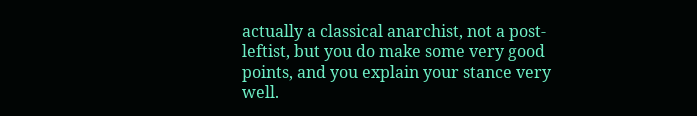actually a classical anarchist, not a post-leftist, but you do make some very good points, and you explain your stance very well.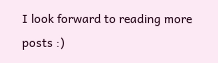I look forward to reading more posts :)